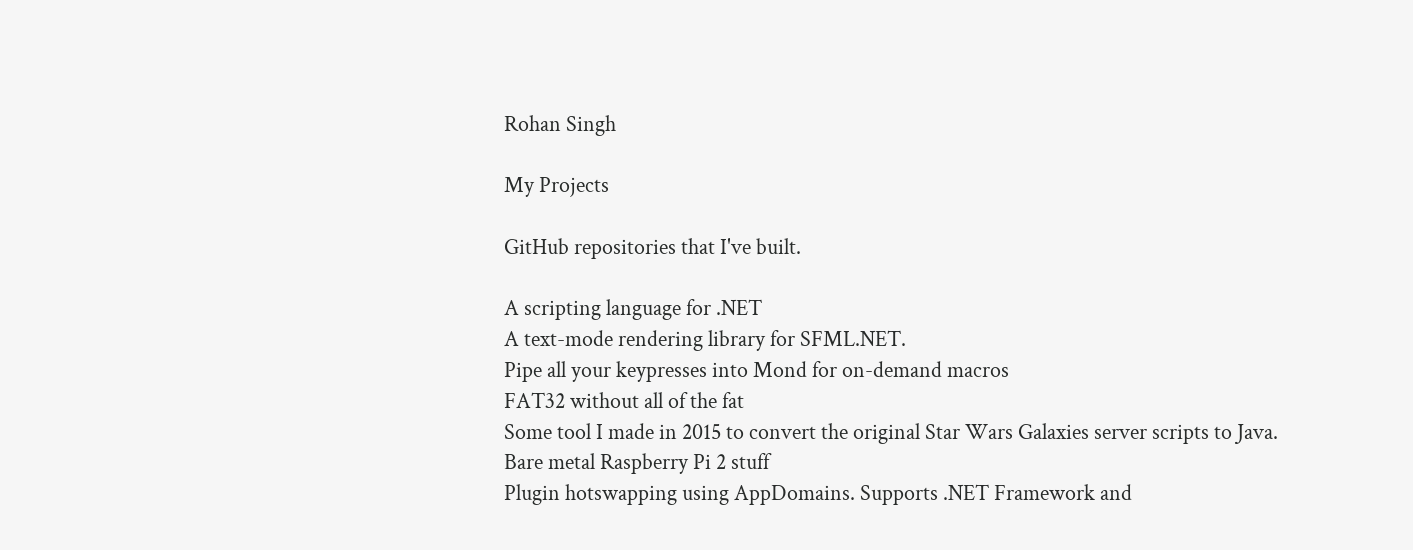Rohan Singh

My Projects

GitHub repositories that I've built.

A scripting language for .NET
A text-mode rendering library for SFML.NET.
Pipe all your keypresses into Mond for on-demand macros
FAT32 without all of the fat
Some tool I made in 2015 to convert the original Star Wars Galaxies server scripts to Java.
Bare metal Raspberry Pi 2 stuff
Plugin hotswapping using AppDomains. Supports .NET Framework and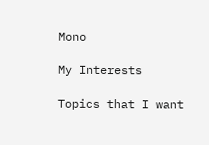Mono

My Interests

Topics that I want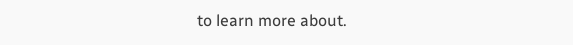to learn more about.